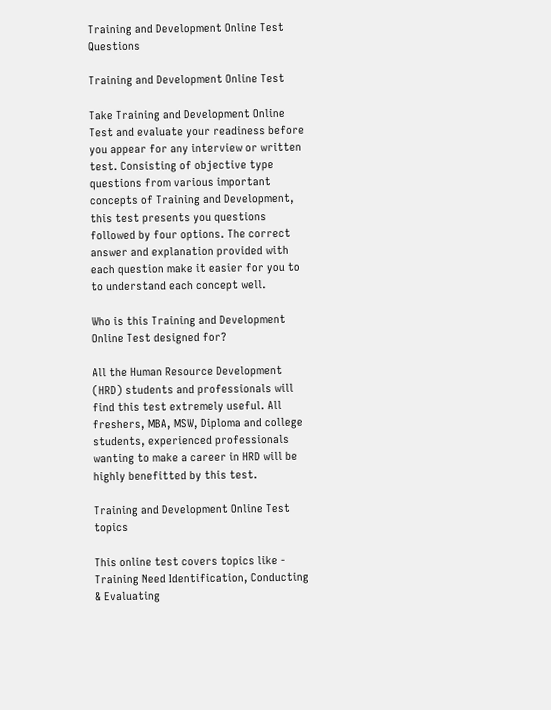Training and Development Online Test Questions

Training and Development Online Test

Take Training and Development Online Test and evaluate your readiness before you appear for any interview or written test. Consisting of objective type questions from various important concepts of Training and Development, this test presents you questions followed by four options. The correct answer and explanation provided with each question make it easier for you to to understand each concept well.

Who is this Training and Development Online Test designed for?

All the Human Resource Development (HRD) students and professionals will find this test extremely useful. All freshers, MBA, MSW, Diploma and college students, experienced professionals wanting to make a career in HRD will be highly benefitted by this test.

Training and Development Online Test topics

This online test covers topics like - Training Need Identification, Conducting & Evaluating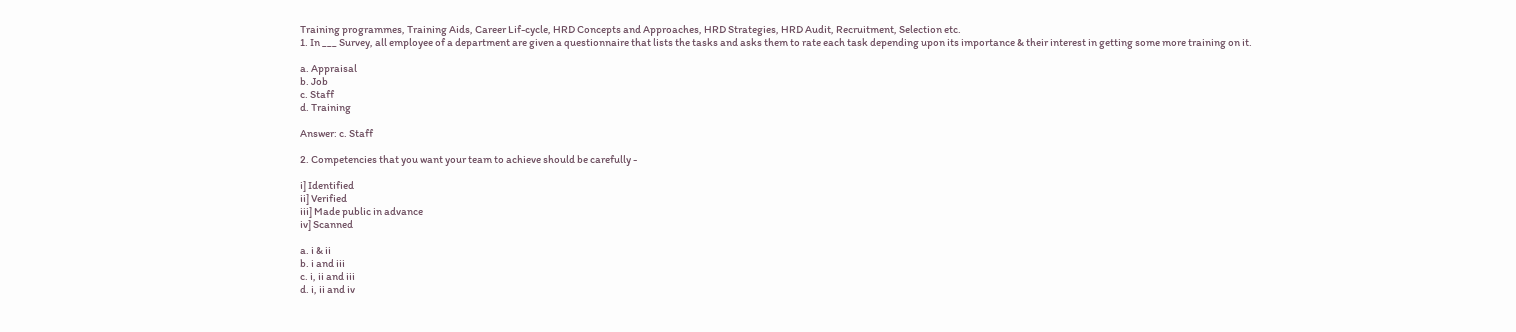Training programmes, Training Aids, Career Lif-cycle, HRD Concepts and Approaches, HRD Strategies, HRD Audit, Recruitment, Selection etc.
1. In ___ Survey, all employee of a department are given a questionnaire that lists the tasks and asks them to rate each task depending upon its importance & their interest in getting some more training on it.

a. Appraisal
b. Job
c. Staff
d. Training

Answer: c. Staff

2. Competencies that you want your team to achieve should be carefully -

i] Identified
ii] Verified
iii] Made public in advance
iv] Scanned

a. i & ii
b. i and iii
c. i, ii and iii
d. i, ii and iv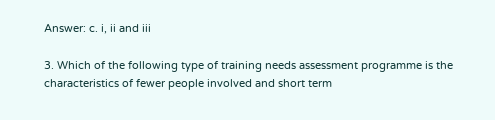Answer: c. i, ii and iii

3. Which of the following type of training needs assessment programme is the characteristics of fewer people involved and short term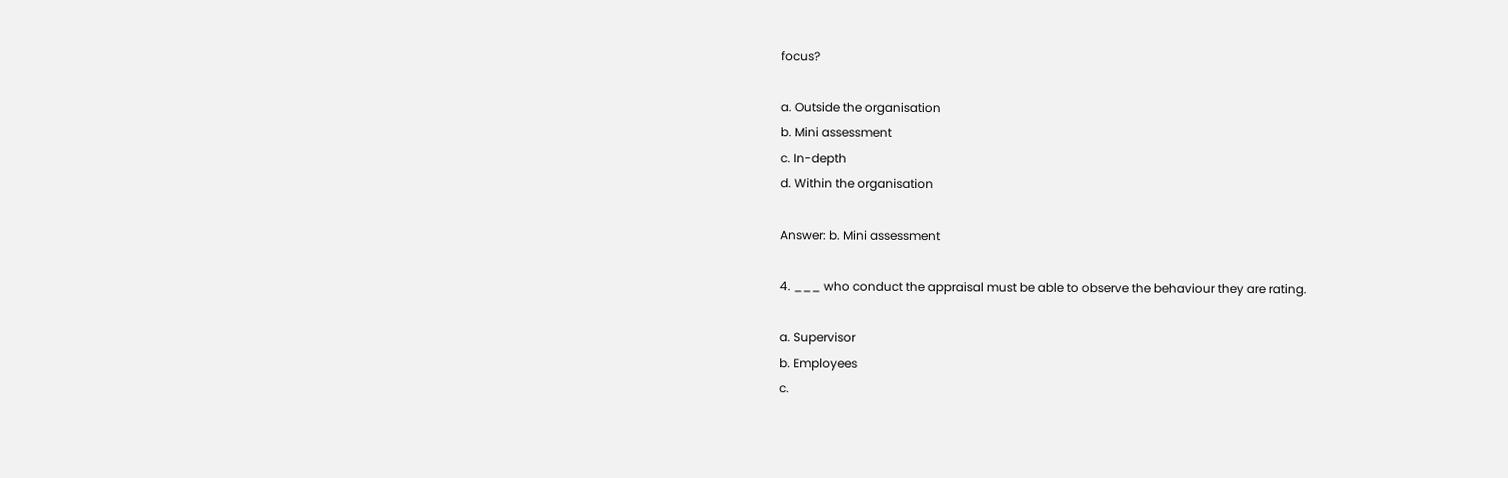focus?

a. Outside the organisation
b. Mini assessment
c. In-depth
d. Within the organisation

Answer: b. Mini assessment

4. ___ who conduct the appraisal must be able to observe the behaviour they are rating.

a. Supervisor
b. Employees
c.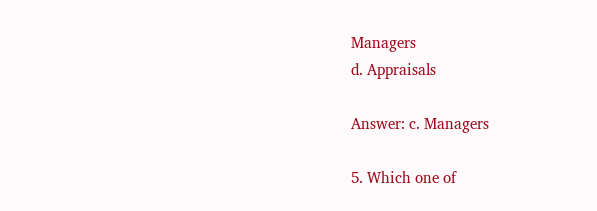Managers
d. Appraisals

Answer: c. Managers

5. Which one of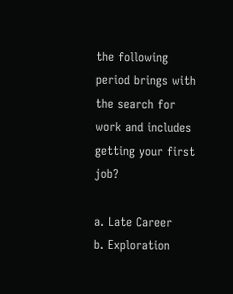the following period brings with the search for work and includes getting your first job?

a. Late Career
b. Exploration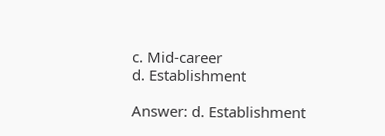c. Mid-career
d. Establishment

Answer: d. Establishment